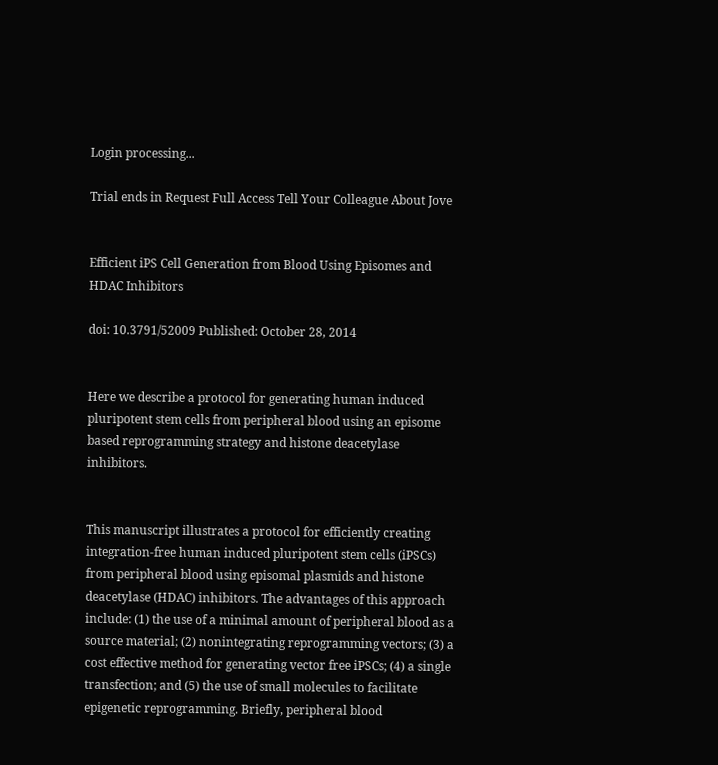Login processing...

Trial ends in Request Full Access Tell Your Colleague About Jove


Efficient iPS Cell Generation from Blood Using Episomes and HDAC Inhibitors

doi: 10.3791/52009 Published: October 28, 2014


Here we describe a protocol for generating human induced pluripotent stem cells from peripheral blood using an episome based reprogramming strategy and histone deacetylase inhibitors.


This manuscript illustrates a protocol for efficiently creating integration-free human induced pluripotent stem cells (iPSCs) from peripheral blood using episomal plasmids and histone deacetylase (HDAC) inhibitors. The advantages of this approach include: (1) the use of a minimal amount of peripheral blood as a source material; (2) nonintegrating reprogramming vectors; (3) a cost effective method for generating vector free iPSCs; (4) a single transfection; and (5) the use of small molecules to facilitate epigenetic reprogramming. Briefly, peripheral blood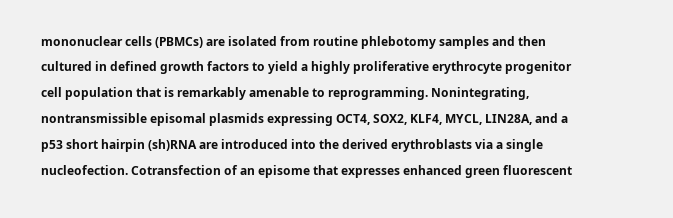mononuclear cells (PBMCs) are isolated from routine phlebotomy samples and then cultured in defined growth factors to yield a highly proliferative erythrocyte progenitor cell population that is remarkably amenable to reprogramming. Nonintegrating, nontransmissible episomal plasmids expressing OCT4, SOX2, KLF4, MYCL, LIN28A, and a p53 short hairpin (sh)RNA are introduced into the derived erythroblasts via a single nucleofection. Cotransfection of an episome that expresses enhanced green fluorescent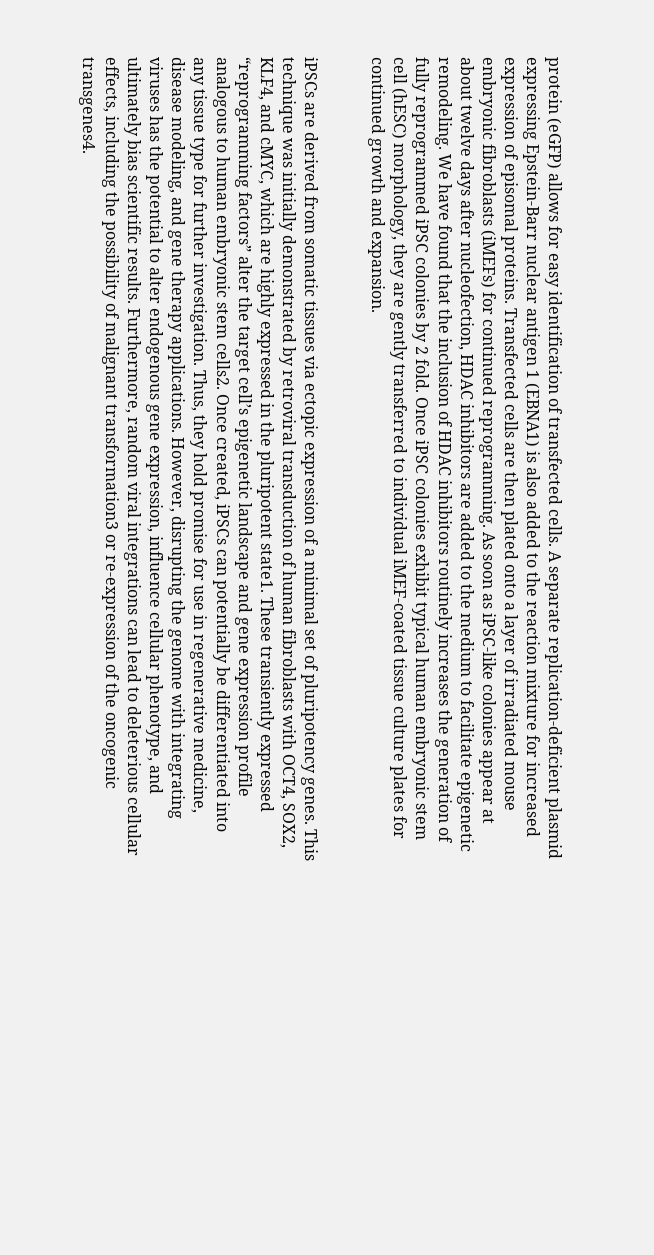protein (eGFP) allows for easy identification of transfected cells. A separate replication-deficient plasmid expressing Epstein-Barr nuclear antigen 1 (EBNA1) is also added to the reaction mixture for increased expression of episomal proteins. Transfected cells are then plated onto a layer of irradiated mouse embryonic fibroblasts (iMEFs) for continued reprogramming. As soon as iPSC-like colonies appear at about twelve days after nucleofection, HDAC inhibitors are added to the medium to facilitate epigenetic remodeling. We have found that the inclusion of HDAC inhibitors routinely increases the generation of fully reprogrammed iPSC colonies by 2 fold. Once iPSC colonies exhibit typical human embryonic stem cell (hESC) morphology, they are gently transferred to individual iMEF-coated tissue culture plates for continued growth and expansion.


iPSCs are derived from somatic tissues via ectopic expression of a minimal set of pluripotency genes. This technique was initially demonstrated by retroviral transduction of human fibroblasts with OCT4, SOX2, KLF4, and cMYC, which are highly expressed in the pluripotent state1. These transiently expressed “reprogramming factors” alter the target cell’s epigenetic landscape and gene expression profile analogous to human embryonic stem cells2. Once created, iPSCs can potentially be differentiated into any tissue type for further investigation. Thus, they hold promise for use in regenerative medicine, disease modeling, and gene therapy applications. However, disrupting the genome with integrating viruses has the potential to alter endogenous gene expression, influence cellular phenotype, and ultimately bias scientific results. Furthermore, random viral integrations can lead to deleterious cellular effects, including the possibility of malignant transformation3 or re-expression of the oncogenic transgenes4.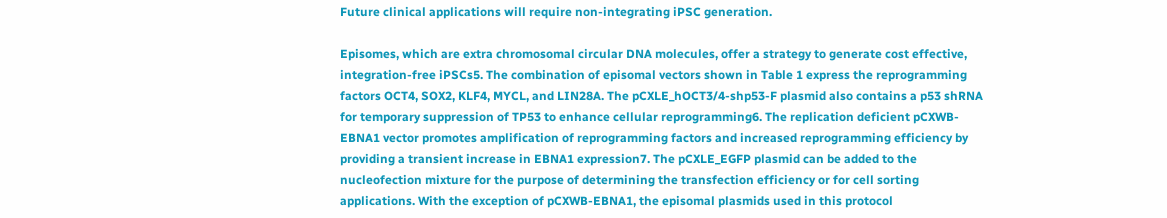Future clinical applications will require non-integrating iPSC generation.

Episomes, which are extra chromosomal circular DNA molecules, offer a strategy to generate cost effective, integration-free iPSCs5. The combination of episomal vectors shown in Table 1 express the reprogramming factors OCT4, SOX2, KLF4, MYCL, and LIN28A. The pCXLE_hOCT3/4-shp53-F plasmid also contains a p53 shRNA for temporary suppression of TP53 to enhance cellular reprogramming6. The replication deficient pCXWB-EBNA1 vector promotes amplification of reprogramming factors and increased reprogramming efficiency by providing a transient increase in EBNA1 expression7. The pCXLE_EGFP plasmid can be added to the nucleofection mixture for the purpose of determining the transfection efficiency or for cell sorting applications. With the exception of pCXWB-EBNA1, the episomal plasmids used in this protocol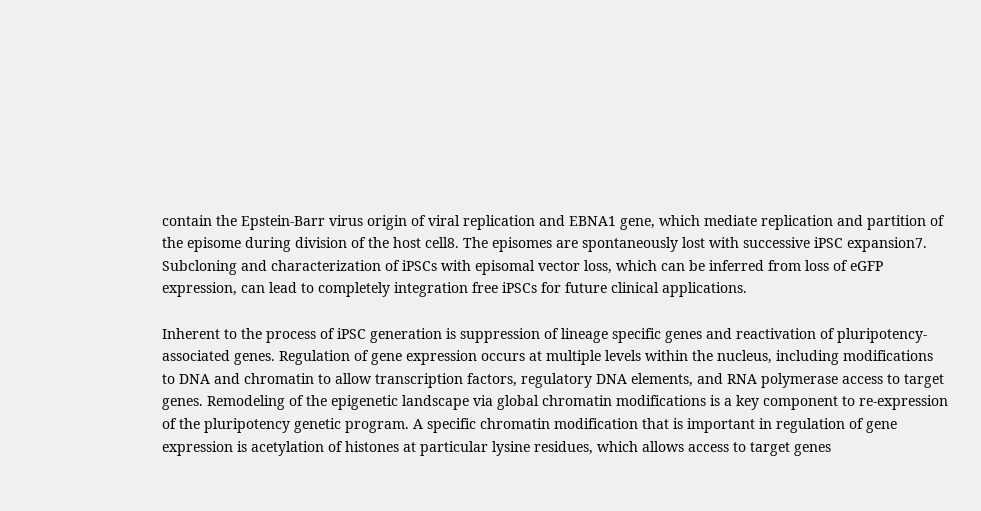contain the Epstein-Barr virus origin of viral replication and EBNA1 gene, which mediate replication and partition of the episome during division of the host cell8. The episomes are spontaneously lost with successive iPSC expansion7. Subcloning and characterization of iPSCs with episomal vector loss, which can be inferred from loss of eGFP expression, can lead to completely integration free iPSCs for future clinical applications.

Inherent to the process of iPSC generation is suppression of lineage specific genes and reactivation of pluripotency-associated genes. Regulation of gene expression occurs at multiple levels within the nucleus, including modifications to DNA and chromatin to allow transcription factors, regulatory DNA elements, and RNA polymerase access to target genes. Remodeling of the epigenetic landscape via global chromatin modifications is a key component to re-expression of the pluripotency genetic program. A specific chromatin modification that is important in regulation of gene expression is acetylation of histones at particular lysine residues, which allows access to target genes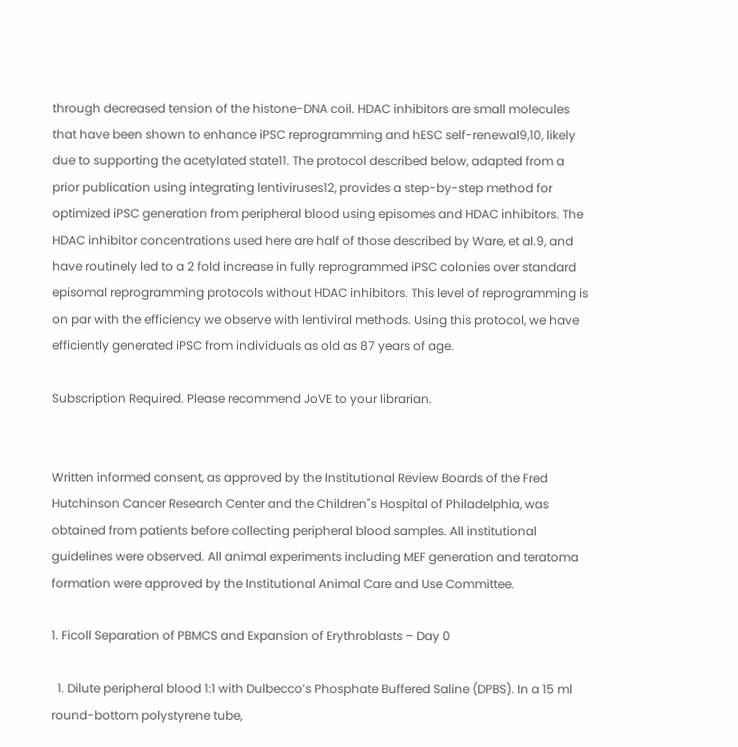through decreased tension of the histone-DNA coil. HDAC inhibitors are small molecules that have been shown to enhance iPSC reprogramming and hESC self-renewal9,10, likely due to supporting the acetylated state11. The protocol described below, adapted from a prior publication using integrating lentiviruses12, provides a step-by-step method for optimized iPSC generation from peripheral blood using episomes and HDAC inhibitors. The HDAC inhibitor concentrations used here are half of those described by Ware, et al.9, and have routinely led to a 2 fold increase in fully reprogrammed iPSC colonies over standard episomal reprogramming protocols without HDAC inhibitors. This level of reprogramming is on par with the efficiency we observe with lentiviral methods. Using this protocol, we have efficiently generated iPSC from individuals as old as 87 years of age.

Subscription Required. Please recommend JoVE to your librarian.


Written informed consent, as approved by the Institutional Review Boards of the Fred Hutchinson Cancer Research Center and the Children"s Hospital of Philadelphia, was obtained from patients before collecting peripheral blood samples. All institutional guidelines were observed. All animal experiments including MEF generation and teratoma formation were approved by the Institutional Animal Care and Use Committee.

1. Ficoll Separation of PBMCS and Expansion of Erythroblasts – Day 0

  1. Dilute peripheral blood 1:1 with Dulbecco’s Phosphate Buffered Saline (DPBS). In a 15 ml round-bottom polystyrene tube,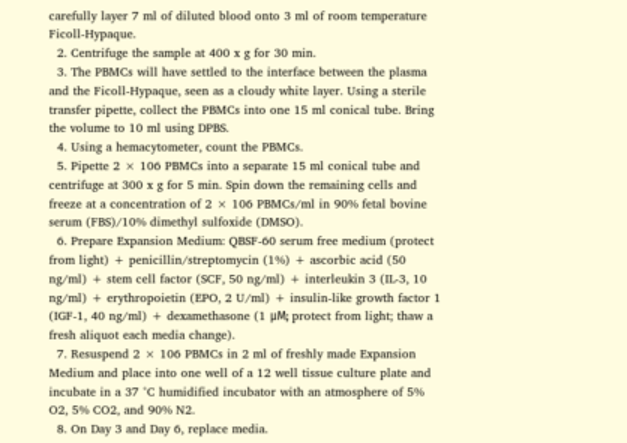carefully layer 7 ml of diluted blood onto 3 ml of room temperature Ficoll-Hypaque.
  2. Centrifuge the sample at 400 x g for 30 min.
  3. The PBMCs will have settled to the interface between the plasma and the Ficoll-Hypaque, seen as a cloudy white layer. Using a sterile transfer pipette, collect the PBMCs into one 15 ml conical tube. Bring the volume to 10 ml using DPBS.
  4. Using a hemacytometer, count the PBMCs.
  5. Pipette 2 × 106 PBMCs into a separate 15 ml conical tube and centrifuge at 300 x g for 5 min. Spin down the remaining cells and freeze at a concentration of 2 × 106 PBMCs/ml in 90% fetal bovine serum (FBS)/10% dimethyl sulfoxide (DMSO).
  6. Prepare Expansion Medium: QBSF-60 serum free medium (protect from light) + penicillin/streptomycin (1%) + ascorbic acid (50 ng/ml) + stem cell factor (SCF, 50 ng/ml) + interleukin 3 (IL-3, 10 ng/ml) + erythropoietin (EPO, 2 U/ml) + insulin-like growth factor 1 (IGF-1, 40 ng/ml) + dexamethasone (1 μM; protect from light; thaw a fresh aliquot each media change).
  7. Resuspend 2 × 106 PBMCs in 2 ml of freshly made Expansion Medium and place into one well of a 12 well tissue culture plate and incubate in a 37 °C humidified incubator with an atmosphere of 5% O2, 5% CO2, and 90% N2.
  8. On Day 3 and Day 6, replace media.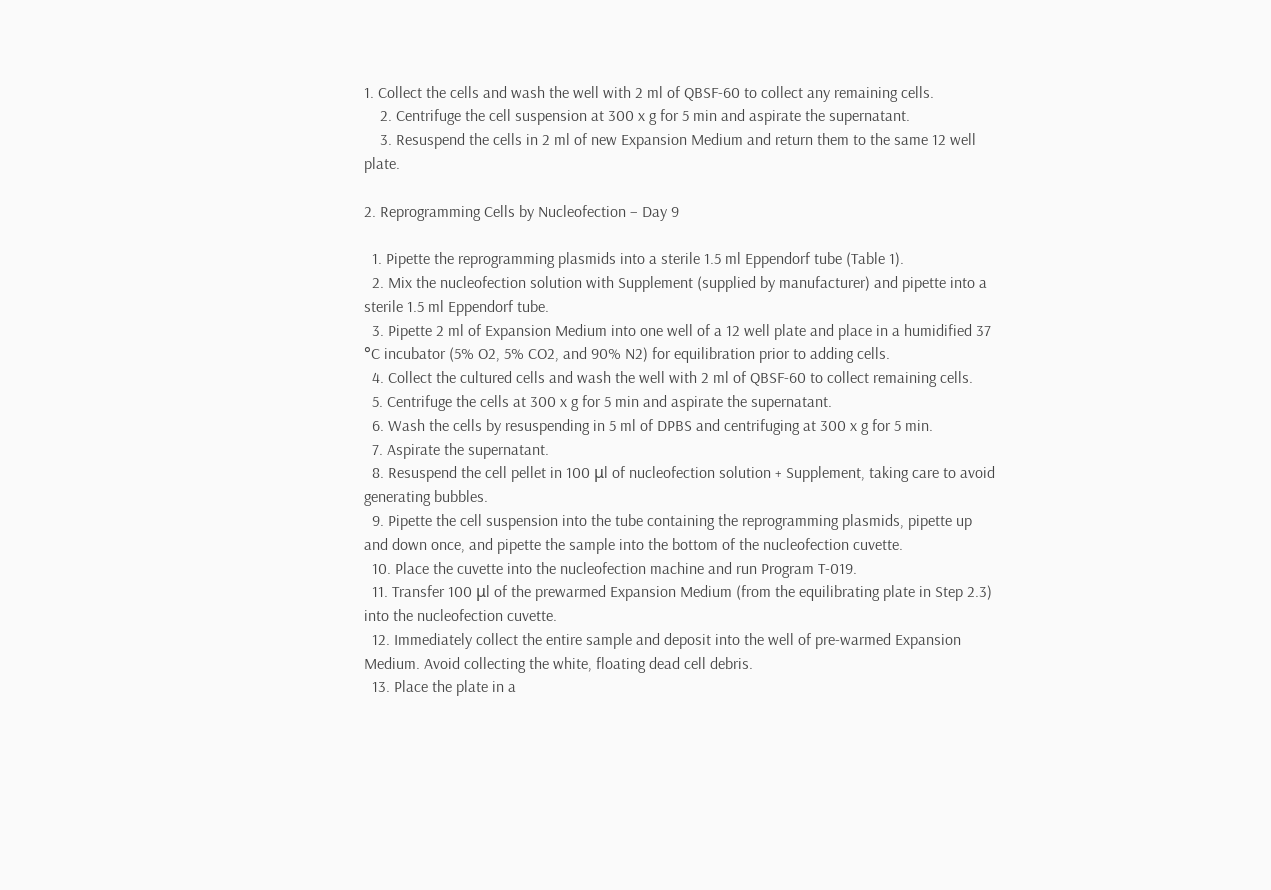1. Collect the cells and wash the well with 2 ml of QBSF-60 to collect any remaining cells.
    2. Centrifuge the cell suspension at 300 x g for 5 min and aspirate the supernatant.
    3. Resuspend the cells in 2 ml of new Expansion Medium and return them to the same 12 well plate.

2. Reprogramming Cells by Nucleofection – Day 9

  1. Pipette the reprogramming plasmids into a sterile 1.5 ml Eppendorf tube (Table 1).
  2. Mix the nucleofection solution with Supplement (supplied by manufacturer) and pipette into a sterile 1.5 ml Eppendorf tube.
  3. Pipette 2 ml of Expansion Medium into one well of a 12 well plate and place in a humidified 37 °C incubator (5% O2, 5% CO2, and 90% N2) for equilibration prior to adding cells.
  4. Collect the cultured cells and wash the well with 2 ml of QBSF-60 to collect remaining cells.
  5. Centrifuge the cells at 300 x g for 5 min and aspirate the supernatant.
  6. Wash the cells by resuspending in 5 ml of DPBS and centrifuging at 300 x g for 5 min.
  7. Aspirate the supernatant.
  8. Resuspend the cell pellet in 100 μl of nucleofection solution + Supplement, taking care to avoid generating bubbles.
  9. Pipette the cell suspension into the tube containing the reprogramming plasmids, pipette up and down once, and pipette the sample into the bottom of the nucleofection cuvette.
  10. Place the cuvette into the nucleofection machine and run Program T-019.
  11. Transfer 100 μl of the prewarmed Expansion Medium (from the equilibrating plate in Step 2.3) into the nucleofection cuvette.
  12. Immediately collect the entire sample and deposit into the well of pre-warmed Expansion Medium. Avoid collecting the white, floating dead cell debris.
  13. Place the plate in a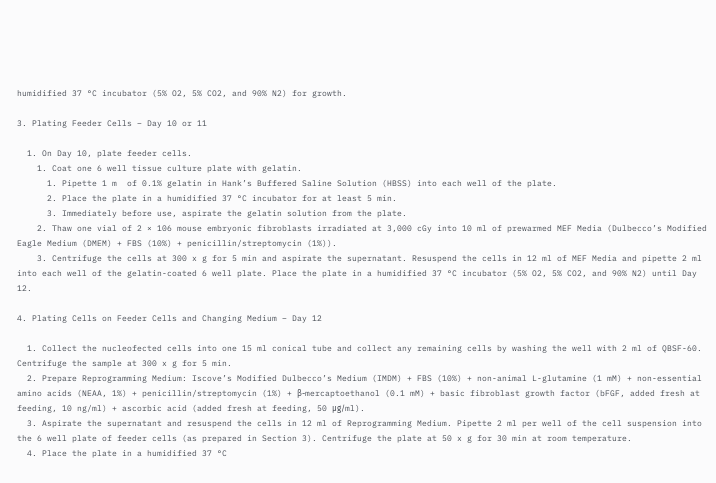humidified 37 °C incubator (5% O2, 5% CO2, and 90% N2) for growth.

3. Plating Feeder Cells – Day 10 or 11

  1. On Day 10, plate feeder cells.
    1. Coat one 6 well tissue culture plate with gelatin.
      1. Pipette 1 m  of 0.1% gelatin in Hank’s Buffered Saline Solution (HBSS) into each well of the plate.
      2. Place the plate in a humidified 37 °C incubator for at least 5 min.
      3. Immediately before use, aspirate the gelatin solution from the plate.
    2. Thaw one vial of 2 × 106 mouse embryonic fibroblasts irradiated at 3,000 cGy into 10 ml of prewarmed MEF Media (Dulbecco’s Modified Eagle Medium (DMEM) + FBS (10%) + penicillin/streptomycin (1%)).
    3. Centrifuge the cells at 300 x g for 5 min and aspirate the supernatant. Resuspend the cells in 12 ml of MEF Media and pipette 2 ml into each well of the gelatin-coated 6 well plate. Place the plate in a humidified 37 °C incubator (5% O2, 5% CO2, and 90% N2) until Day 12.

4. Plating Cells on Feeder Cells and Changing Medium – Day 12

  1. Collect the nucleofected cells into one 15 ml conical tube and collect any remaining cells by washing the well with 2 ml of QBSF-60. Centrifuge the sample at 300 x g for 5 min.
  2. Prepare Reprogramming Medium: Iscove’s Modified Dulbecco’s Medium (IMDM) + FBS (10%) + non-animal L-glutamine (1 mM) + non-essential amino acids (NEAA, 1%) + penicillin/streptomycin (1%) + β-mercaptoethanol (0.1 mM) + basic fibroblast growth factor (bFGF, added fresh at feeding, 10 ng/ml) + ascorbic acid (added fresh at feeding, 50 μg/ml).
  3. Aspirate the supernatant and resuspend the cells in 12 ml of Reprogramming Medium. Pipette 2 ml per well of the cell suspension into the 6 well plate of feeder cells (as prepared in Section 3). Centrifuge the plate at 50 x g for 30 min at room temperature.
  4. Place the plate in a humidified 37 °C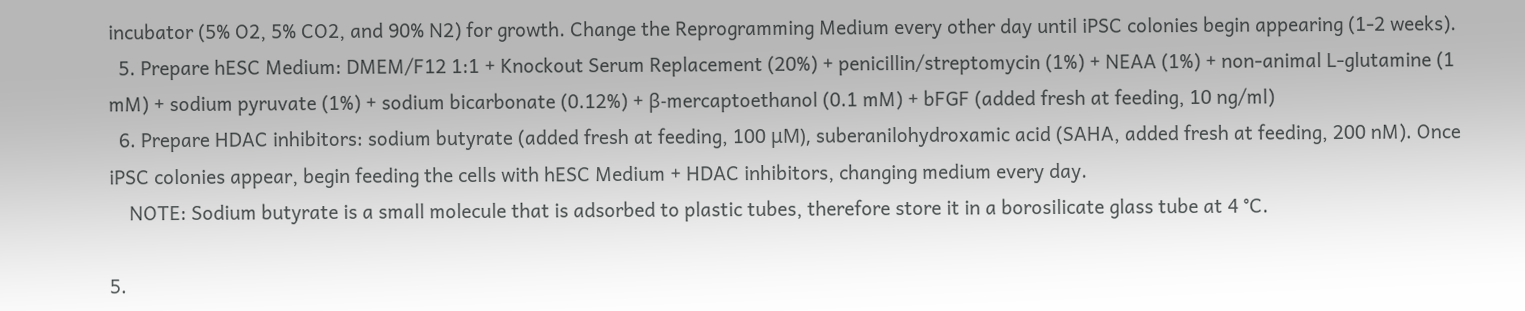incubator (5% O2, 5% CO2, and 90% N2) for growth. Change the Reprogramming Medium every other day until iPSC colonies begin appearing (1-2 weeks).
  5. Prepare hESC Medium: DMEM/F12 1:1 + Knockout Serum Replacement (20%) + penicillin/streptomycin (1%) + NEAA (1%) + non-animal L-glutamine (1 mM) + sodium pyruvate (1%) + sodium bicarbonate (0.12%) + β-mercaptoethanol (0.1 mM) + bFGF (added fresh at feeding, 10 ng/ml)
  6. Prepare HDAC inhibitors: sodium butyrate (added fresh at feeding, 100 μM), suberanilohydroxamic acid (SAHA, added fresh at feeding, 200 nM). Once iPSC colonies appear, begin feeding the cells with hESC Medium + HDAC inhibitors, changing medium every day.
    NOTE: Sodium butyrate is a small molecule that is adsorbed to plastic tubes, therefore store it in a borosilicate glass tube at 4 °C.

5.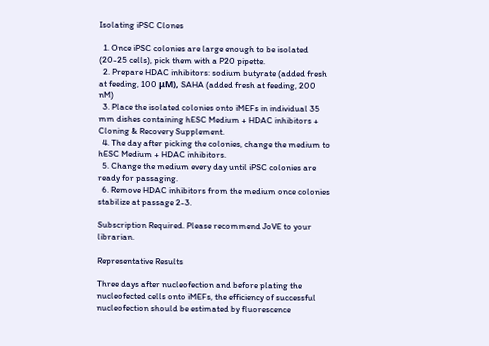Isolating iPSC Clones

  1. Once iPSC colonies are large enough to be isolated (20-25 cells), pick them with a P20 pipette.
  2. Prepare HDAC inhibitors: sodium butyrate (added fresh at feeding, 100 μM), SAHA (added fresh at feeding, 200 nM)
  3. Place the isolated colonies onto iMEFs in individual 35 mm dishes containing hESC Medium + HDAC inhibitors + Cloning & Recovery Supplement.
  4. The day after picking the colonies, change the medium to hESC Medium + HDAC inhibitors.
  5. Change the medium every day until iPSC colonies are ready for passaging.
  6. Remove HDAC inhibitors from the medium once colonies stabilize at passage 2-3.

Subscription Required. Please recommend JoVE to your librarian.

Representative Results

Three days after nucleofection and before plating the nucleofected cells onto iMEFs, the efficiency of successful nucleofection should be estimated by fluorescence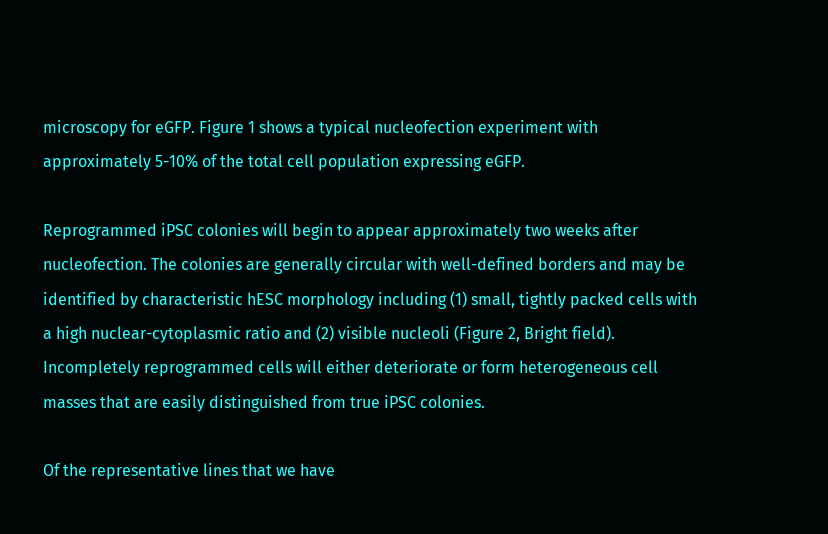microscopy for eGFP. Figure 1 shows a typical nucleofection experiment with approximately 5-10% of the total cell population expressing eGFP.

Reprogrammed iPSC colonies will begin to appear approximately two weeks after nucleofection. The colonies are generally circular with well-defined borders and may be identified by characteristic hESC morphology including (1) small, tightly packed cells with a high nuclear-cytoplasmic ratio and (2) visible nucleoli (Figure 2, Bright field). Incompletely reprogrammed cells will either deteriorate or form heterogeneous cell masses that are easily distinguished from true iPSC colonies.

Of the representative lines that we have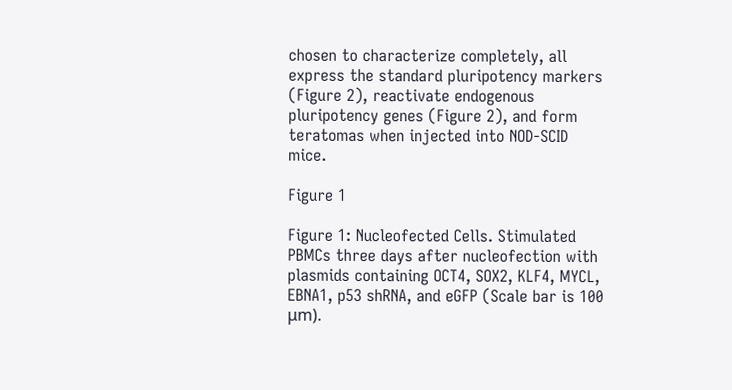chosen to characterize completely, all express the standard pluripotency markers (Figure 2), reactivate endogenous pluripotency genes (Figure 2), and form teratomas when injected into NOD-SCID mice.

Figure 1

Figure 1: Nucleofected Cells. Stimulated PBMCs three days after nucleofection with plasmids containing OCT4, SOX2, KLF4, MYCL, EBNA1, p53 shRNA, and eGFP (Scale bar is 100 μm).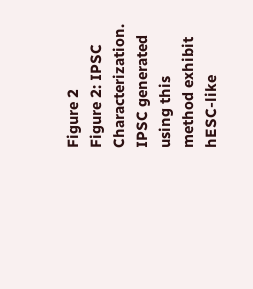Figure 2
Figure 2: IPSC Characterization. IPSC generated using this method exhibit hESC-like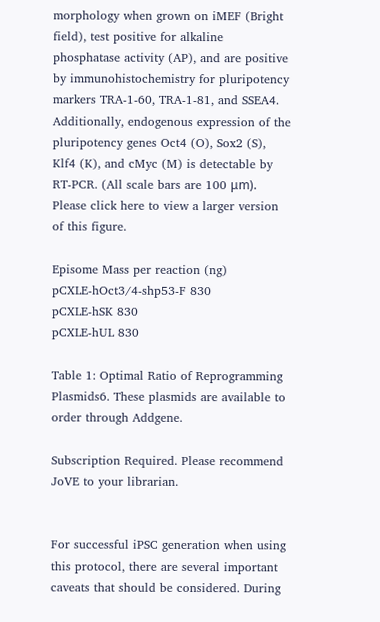morphology when grown on iMEF (Bright field), test positive for alkaline phosphatase activity (AP), and are positive by immunohistochemistry for pluripotency markers TRA-1-60, TRA-1-81, and SSEA4. Additionally, endogenous expression of the pluripotency genes Oct4 (O), Sox2 (S), Klf4 (K), and cMyc (M) is detectable by RT-PCR. (All scale bars are 100 μm). Please click here to view a larger version of this figure.

Episome Mass per reaction (ng)
pCXLE-hOct3/4-shp53-F 830
pCXLE-hSK 830
pCXLE-hUL 830

Table 1: Optimal Ratio of Reprogramming Plasmids6. These plasmids are available to order through Addgene.

Subscription Required. Please recommend JoVE to your librarian.


For successful iPSC generation when using this protocol, there are several important caveats that should be considered. During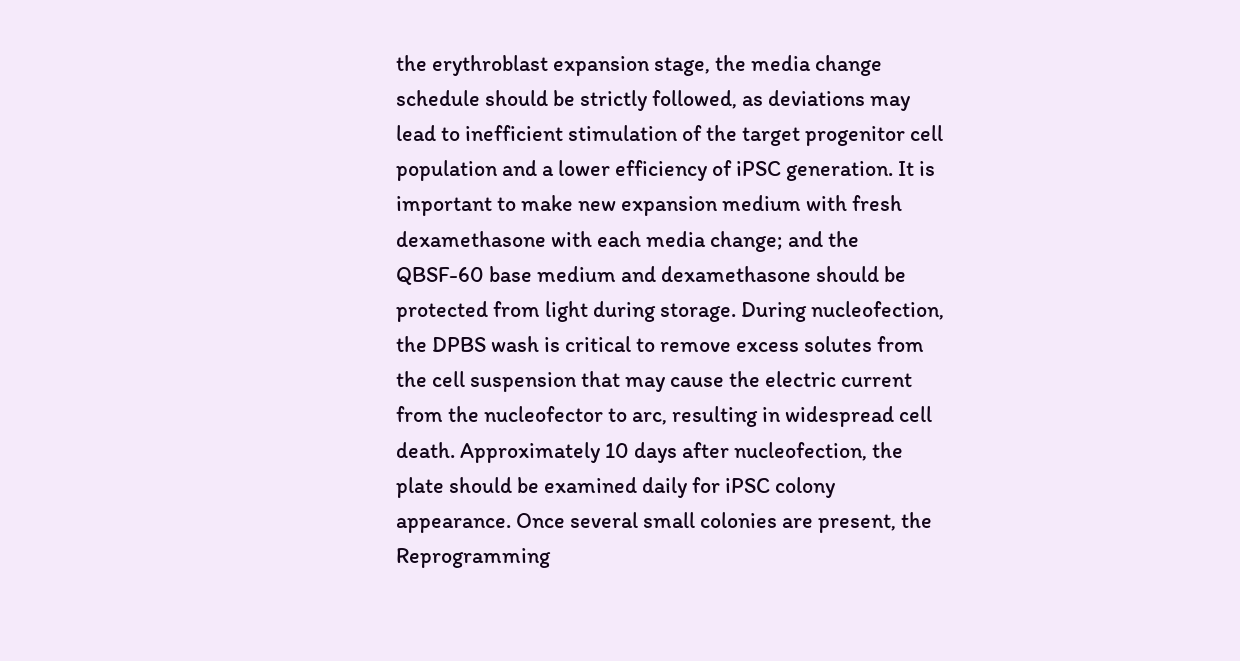the erythroblast expansion stage, the media change schedule should be strictly followed, as deviations may lead to inefficient stimulation of the target progenitor cell population and a lower efficiency of iPSC generation. It is important to make new expansion medium with fresh dexamethasone with each media change; and the QBSF-60 base medium and dexamethasone should be protected from light during storage. During nucleofection, the DPBS wash is critical to remove excess solutes from the cell suspension that may cause the electric current from the nucleofector to arc, resulting in widespread cell death. Approximately 10 days after nucleofection, the plate should be examined daily for iPSC colony appearance. Once several small colonies are present, the Reprogramming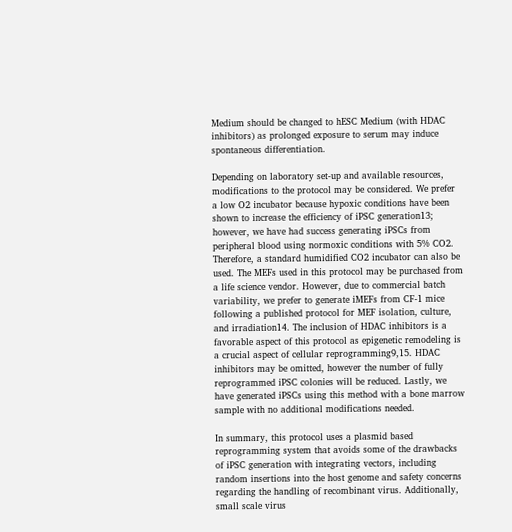Medium should be changed to hESC Medium (with HDAC inhibitors) as prolonged exposure to serum may induce spontaneous differentiation.

Depending on laboratory set-up and available resources, modifications to the protocol may be considered. We prefer a low O2 incubator because hypoxic conditions have been shown to increase the efficiency of iPSC generation13; however, we have had success generating iPSCs from peripheral blood using normoxic conditions with 5% CO2. Therefore, a standard humidified CO2 incubator can also be used. The MEFs used in this protocol may be purchased from a life science vendor. However, due to commercial batch variability, we prefer to generate iMEFs from CF-1 mice following a published protocol for MEF isolation, culture, and irradiation14. The inclusion of HDAC inhibitors is a favorable aspect of this protocol as epigenetic remodeling is a crucial aspect of cellular reprogramming9,15. HDAC inhibitors may be omitted, however the number of fully reprogrammed iPSC colonies will be reduced. Lastly, we have generated iPSCs using this method with a bone marrow sample with no additional modifications needed.

In summary, this protocol uses a plasmid based reprogramming system that avoids some of the drawbacks of iPSC generation with integrating vectors, including random insertions into the host genome and safety concerns regarding the handling of recombinant virus. Additionally, small scale virus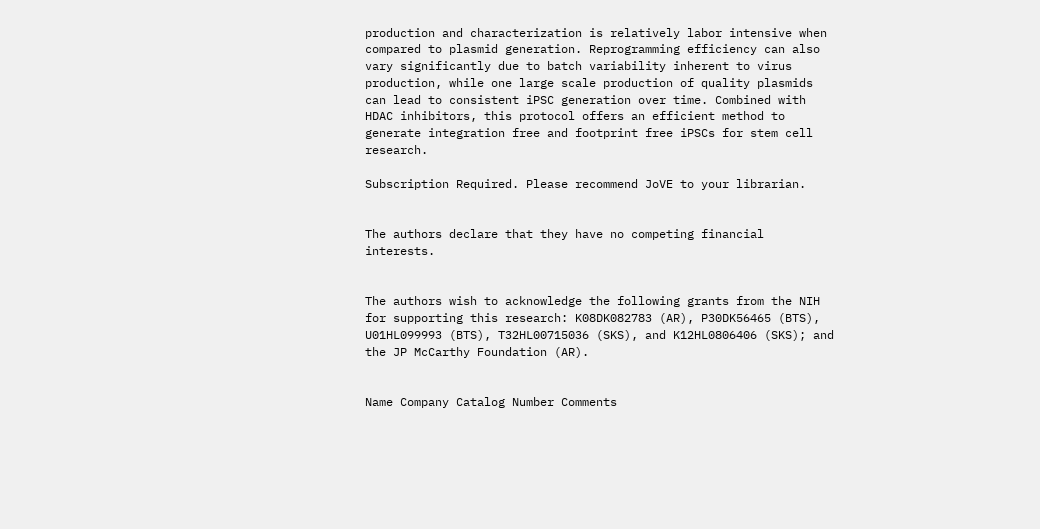production and characterization is relatively labor intensive when compared to plasmid generation. Reprogramming efficiency can also vary significantly due to batch variability inherent to virus production, while one large scale production of quality plasmids can lead to consistent iPSC generation over time. Combined with HDAC inhibitors, this protocol offers an efficient method to generate integration free and footprint free iPSCs for stem cell research.

Subscription Required. Please recommend JoVE to your librarian.


The authors declare that they have no competing financial interests.


The authors wish to acknowledge the following grants from the NIH for supporting this research: K08DK082783 (AR), P30DK56465 (BTS), U01HL099993 (BTS), T32HL00715036 (SKS), and K12HL0806406 (SKS); and the JP McCarthy Foundation (AR).


Name Company Catalog Number Comments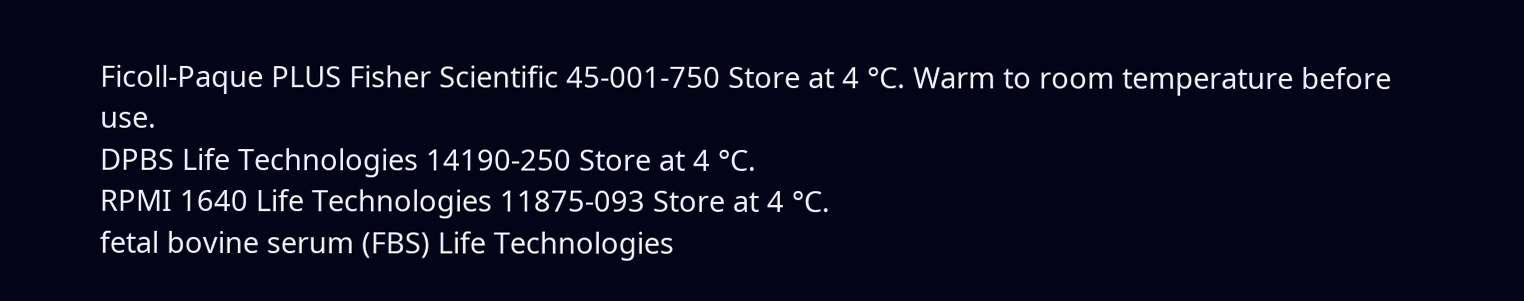Ficoll-Paque PLUS Fisher Scientific 45-001-750 Store at 4 °C. Warm to room temperature before use.
DPBS Life Technologies 14190-250 Store at 4 °C.
RPMI 1640 Life Technologies 11875-093 Store at 4 °C.
fetal bovine serum (FBS) Life Technologies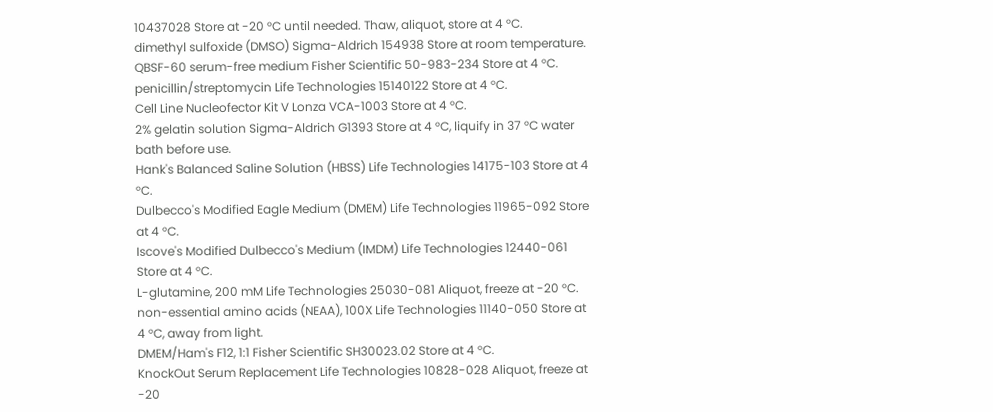10437028 Store at -20 °C until needed. Thaw, aliquot, store at 4 °C.
dimethyl sulfoxide (DMSO) Sigma-Aldrich 154938 Store at room temperature.
QBSF-60 serum-free medium Fisher Scientific 50-983-234 Store at 4 °C.
penicillin/streptomycin Life Technologies 15140122 Store at 4 °C.
Cell Line Nucleofector Kit V Lonza VCA-1003 Store at 4 °C.
2% gelatin solution Sigma-Aldrich G1393 Store at 4 °C, liquify in 37 °C water bath before use.
Hank's Balanced Saline Solution (HBSS) Life Technologies 14175-103 Store at 4 °C.
Dulbecco's Modified Eagle Medium (DMEM) Life Technologies 11965-092 Store at 4 °C.
Iscove's Modified Dulbecco's Medium (IMDM) Life Technologies 12440-061 Store at 4 °C.
L-glutamine, 200 mM Life Technologies 25030-081 Aliquot, freeze at -20 °C.
non-essential amino acids (NEAA), 100X Life Technologies 11140-050 Store at 4 °C, away from light.
DMEM/Ham's F12, 1:1 Fisher Scientific SH30023.02 Store at 4 °C.
KnockOut Serum Replacement Life Technologies 10828-028 Aliquot, freeze at -20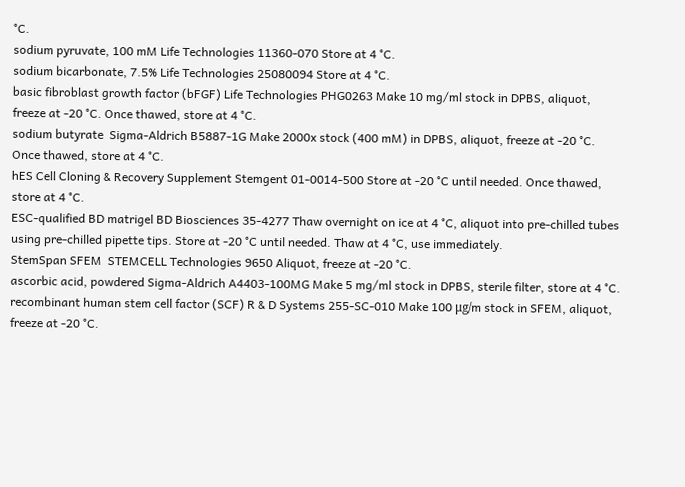°C.
sodium pyruvate, 100 mM Life Technologies 11360-070 Store at 4 °C.
sodium bicarbonate, 7.5% Life Technologies 25080094 Store at 4 °C.
basic fibroblast growth factor (bFGF) Life Technologies PHG0263 Make 10 mg/ml stock in DPBS, aliquot, freeze at -20 °C. Once thawed, store at 4 °C.
sodium butyrate  Sigma-Aldrich B5887-1G Make 2000x stock (400 mM) in DPBS, aliquot, freeze at -20 °C. Once thawed, store at 4 °C.
hES Cell Cloning & Recovery Supplement Stemgent 01-0014-500 Store at -20 °C until needed. Once thawed, store at 4 °C.
ESC-qualified BD matrigel BD Biosciences 35-4277 Thaw overnight on ice at 4 °C, aliquot into pre-chilled tubes using pre-chilled pipette tips. Store at -20 °C until needed. Thaw at 4 °C, use immediately.
StemSpan SFEM  STEMCELL Technologies 9650 Aliquot, freeze at -20 °C.
ascorbic acid, powdered Sigma-Aldrich A4403-100MG Make 5 mg/ml stock in DPBS, sterile filter, store at 4 °C.
recombinant human stem cell factor (SCF) R & D Systems 255-SC-010 Make 100 μg/m stock in SFEM, aliquot, freeze at -20 °C.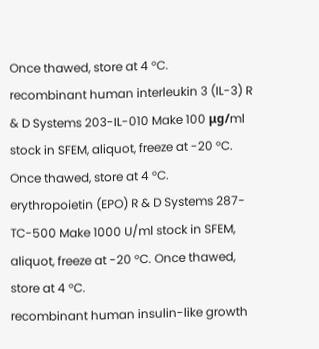Once thawed, store at 4 °C.
recombinant human interleukin 3 (IL-3) R & D Systems 203-IL-010 Make 100 μg/ml stock in SFEM, aliquot, freeze at -20 °C. Once thawed, store at 4 °C.
erythropoietin (EPO) R & D Systems 287-TC-500 Make 1000 U/ml stock in SFEM, aliquot, freeze at -20 °C. Once thawed, store at 4 °C.
recombinant human insulin-like growth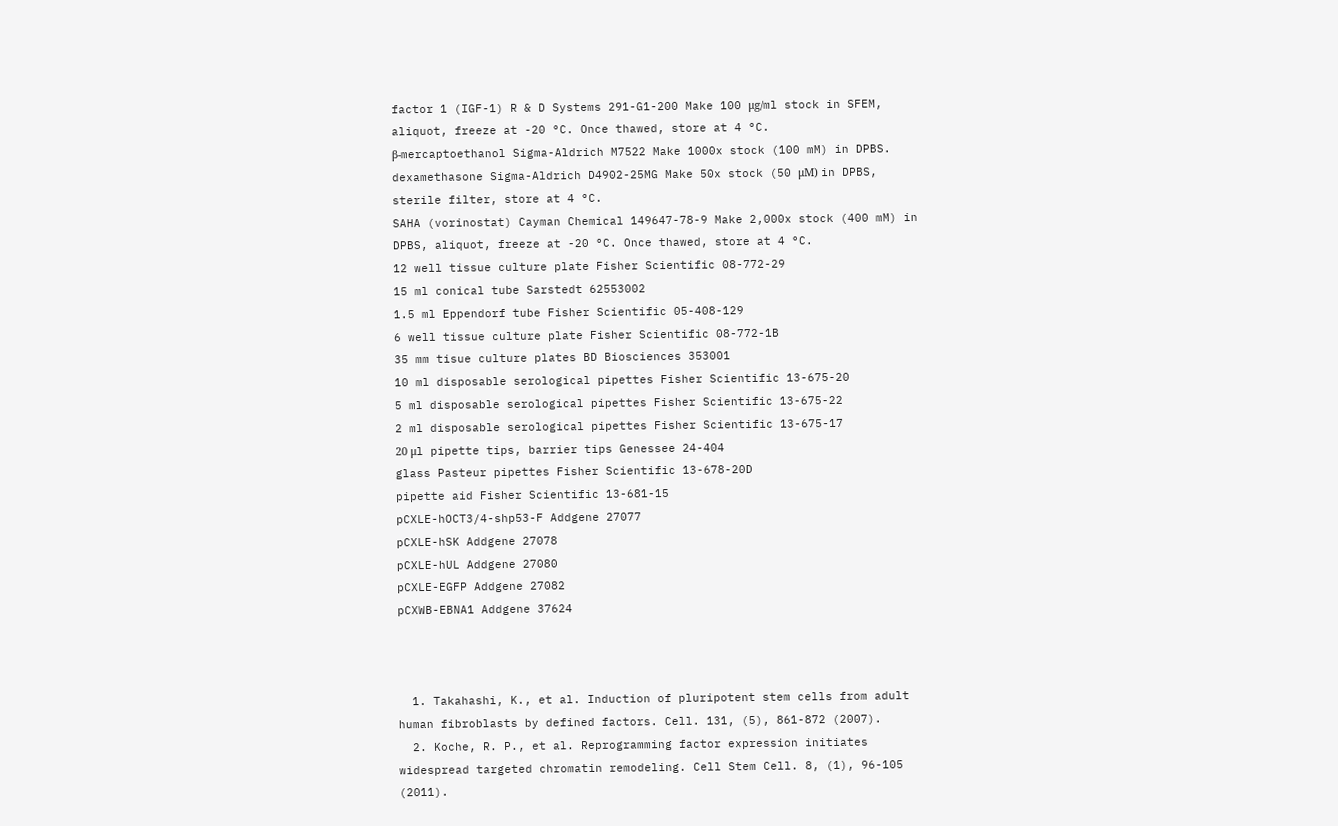factor 1 (IGF-1) R & D Systems 291-G1-200 Make 100 μg/ml stock in SFEM, aliquot, freeze at -20 °C. Once thawed, store at 4 °C.
β-mercaptoethanol Sigma-Aldrich M7522 Make 1000x stock (100 mM) in DPBS.
dexamethasone Sigma-Aldrich D4902-25MG Make 50x stock (50 μM) in DPBS, sterile filter, store at 4 °C.
SAHA (vorinostat) Cayman Chemical 149647-78-9 Make 2,000x stock (400 mM) in DPBS, aliquot, freeze at -20 °C. Once thawed, store at 4 °C.
12 well tissue culture plate Fisher Scientific 08-772-29
15 ml conical tube Sarstedt 62553002
1.5 ml Eppendorf tube Fisher Scientific 05-408-129
6 well tissue culture plate Fisher Scientific 08-772-1B
35 mm tisue culture plates BD Biosciences 353001
10 ml disposable serological pipettes Fisher Scientific 13-675-20
5 ml disposable serological pipettes Fisher Scientific 13-675-22
2 ml disposable serological pipettes Fisher Scientific 13-675-17
20 μl pipette tips, barrier tips Genessee 24-404
glass Pasteur pipettes Fisher Scientific 13-678-20D
pipette aid Fisher Scientific 13-681-15
pCXLE-hOCT3/4-shp53-F Addgene 27077
pCXLE-hSK Addgene 27078
pCXLE-hUL Addgene 27080
pCXLE-EGFP Addgene 27082
pCXWB-EBNA1 Addgene 37624



  1. Takahashi, K., et al. Induction of pluripotent stem cells from adult human fibroblasts by defined factors. Cell. 131, (5), 861-872 (2007).
  2. Koche, R. P., et al. Reprogramming factor expression initiates widespread targeted chromatin remodeling. Cell Stem Cell. 8, (1), 96-105 (2011).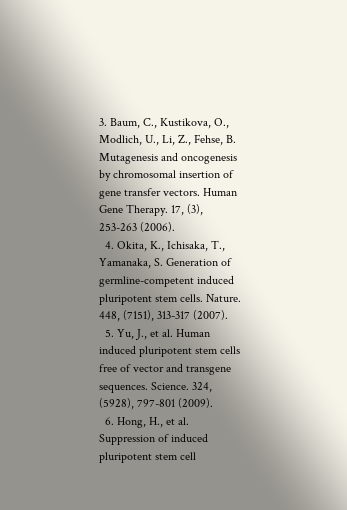3. Baum, C., Kustikova, O., Modlich, U., Li, Z., Fehse, B. Mutagenesis and oncogenesis by chromosomal insertion of gene transfer vectors. Human Gene Therapy. 17, (3), 253-263 (2006).
  4. Okita, K., Ichisaka, T., Yamanaka, S. Generation of germline-competent induced pluripotent stem cells. Nature. 448, (7151), 313-317 (2007).
  5. Yu, J., et al. Human induced pluripotent stem cells free of vector and transgene sequences. Science. 324, (5928), 797-801 (2009).
  6. Hong, H., et al. Suppression of induced pluripotent stem cell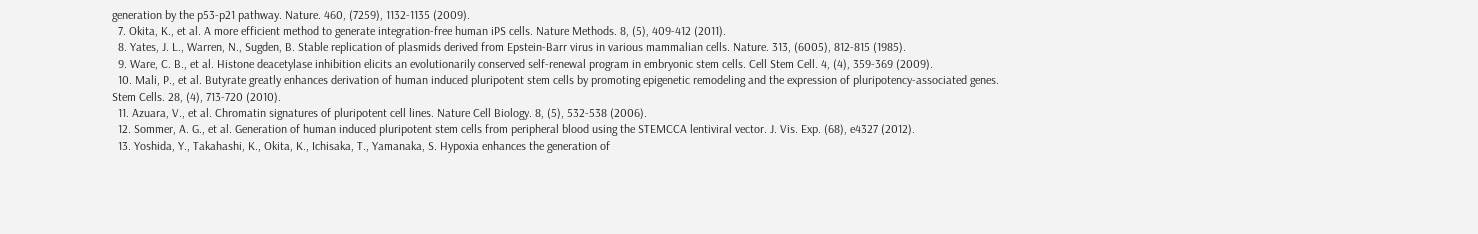generation by the p53-p21 pathway. Nature. 460, (7259), 1132-1135 (2009).
  7. Okita, K., et al. A more efficient method to generate integration-free human iPS cells. Nature Methods. 8, (5), 409-412 (2011).
  8. Yates, J. L., Warren, N., Sugden, B. Stable replication of plasmids derived from Epstein-Barr virus in various mammalian cells. Nature. 313, (6005), 812-815 (1985).
  9. Ware, C. B., et al. Histone deacetylase inhibition elicits an evolutionarily conserved self-renewal program in embryonic stem cells. Cell Stem Cell. 4, (4), 359-369 (2009).
  10. Mali, P., et al. Butyrate greatly enhances derivation of human induced pluripotent stem cells by promoting epigenetic remodeling and the expression of pluripotency-associated genes. Stem Cells. 28, (4), 713-720 (2010).
  11. Azuara, V., et al. Chromatin signatures of pluripotent cell lines. Nature Cell Biology. 8, (5), 532-538 (2006).
  12. Sommer, A. G., et al. Generation of human induced pluripotent stem cells from peripheral blood using the STEMCCA lentiviral vector. J. Vis. Exp. (68), e4327 (2012).
  13. Yoshida, Y., Takahashi, K., Okita, K., Ichisaka, T., Yamanaka, S. Hypoxia enhances the generation of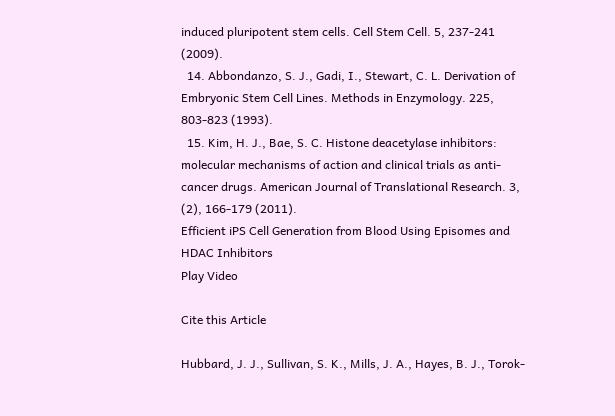induced pluripotent stem cells. Cell Stem Cell. 5, 237-241 (2009).
  14. Abbondanzo, S. J., Gadi, I., Stewart, C. L. Derivation of Embryonic Stem Cell Lines. Methods in Enzymology. 225, 803-823 (1993).
  15. Kim, H. J., Bae, S. C. Histone deacetylase inhibitors: molecular mechanisms of action and clinical trials as anti-cancer drugs. American Journal of Translational Research. 3, (2), 166-179 (2011).
Efficient iPS Cell Generation from Blood Using Episomes and HDAC Inhibitors
Play Video

Cite this Article

Hubbard, J. J., Sullivan, S. K., Mills, J. A., Hayes, B. J., Torok-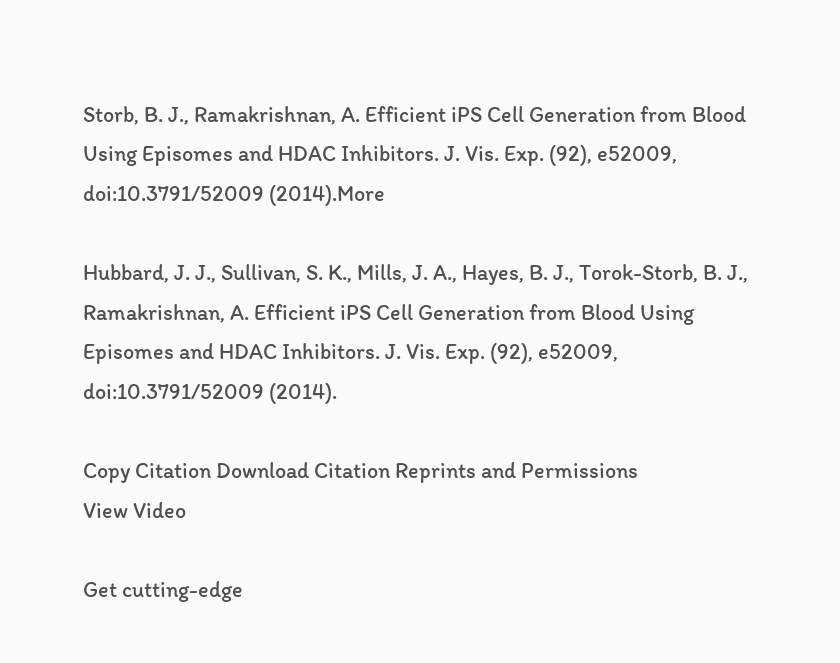Storb, B. J., Ramakrishnan, A. Efficient iPS Cell Generation from Blood Using Episomes and HDAC Inhibitors. J. Vis. Exp. (92), e52009, doi:10.3791/52009 (2014).More

Hubbard, J. J., Sullivan, S. K., Mills, J. A., Hayes, B. J., Torok-Storb, B. J., Ramakrishnan, A. Efficient iPS Cell Generation from Blood Using Episomes and HDAC Inhibitors. J. Vis. Exp. (92), e52009, doi:10.3791/52009 (2014).

Copy Citation Download Citation Reprints and Permissions
View Video

Get cutting-edge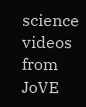science videos from JoVE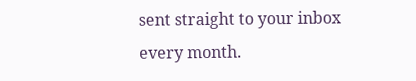sent straight to your inbox every month.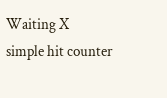Waiting X
simple hit counter